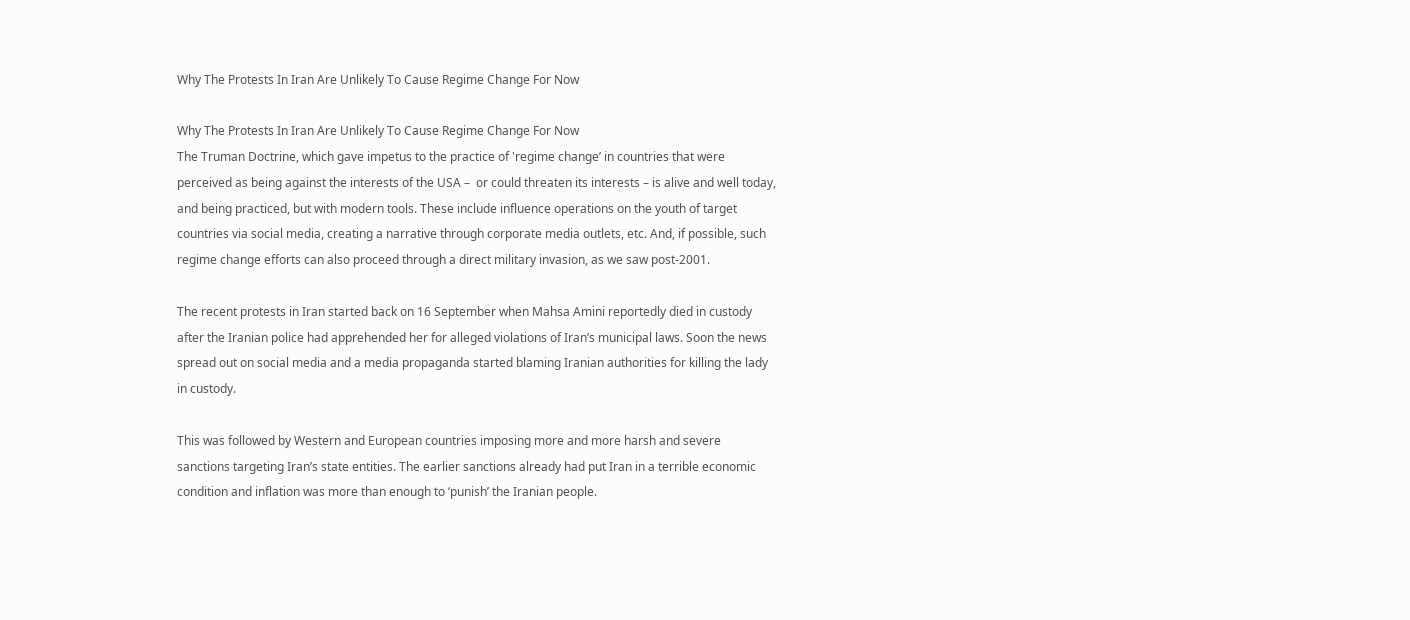Why The Protests In Iran Are Unlikely To Cause Regime Change For Now

Why The Protests In Iran Are Unlikely To Cause Regime Change For Now
The Truman Doctrine, which gave impetus to the practice of 'regime change’ in countries that were perceived as being against the interests of the USA –  or could threaten its interests – is alive and well today, and being practiced, but with modern tools. These include influence operations on the youth of target countries via social media, creating a narrative through corporate media outlets, etc. And, if possible, such regime change efforts can also proceed through a direct military invasion, as we saw post-2001.

The recent protests in Iran started back on 16 September when Mahsa Amini reportedly died in custody after the Iranian police had apprehended her for alleged violations of Iran’s municipal laws. Soon the news spread out on social media and a media propaganda started blaming Iranian authorities for killing the lady in custody.

This was followed by Western and European countries imposing more and more harsh and severe sanctions targeting Iran’s state entities. The earlier sanctions already had put Iran in a terrible economic condition and inflation was more than enough to ‘punish’ the Iranian people.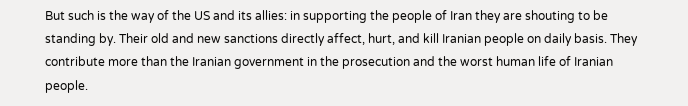But such is the way of the US and its allies: in supporting the people of Iran they are shouting to be standing by. Their old and new sanctions directly affect, hurt, and kill Iranian people on daily basis. They contribute more than the Iranian government in the prosecution and the worst human life of Iranian people.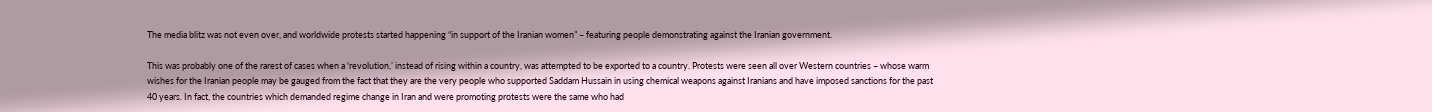The media blitz was not even over, and worldwide protests started happening “in support of the Iranian women” – featuring people demonstrating against the Iranian government.

This was probably one of the rarest of cases when a 'revolution,’ instead of rising within a country, was attempted to be exported to a country. Protests were seen all over Western countries – whose warm wishes for the Iranian people may be gauged from the fact that they are the very people who supported Saddam Hussain in using chemical weapons against Iranians and have imposed sanctions for the past 40 years. In fact, the countries which demanded regime change in Iran and were promoting protests were the same who had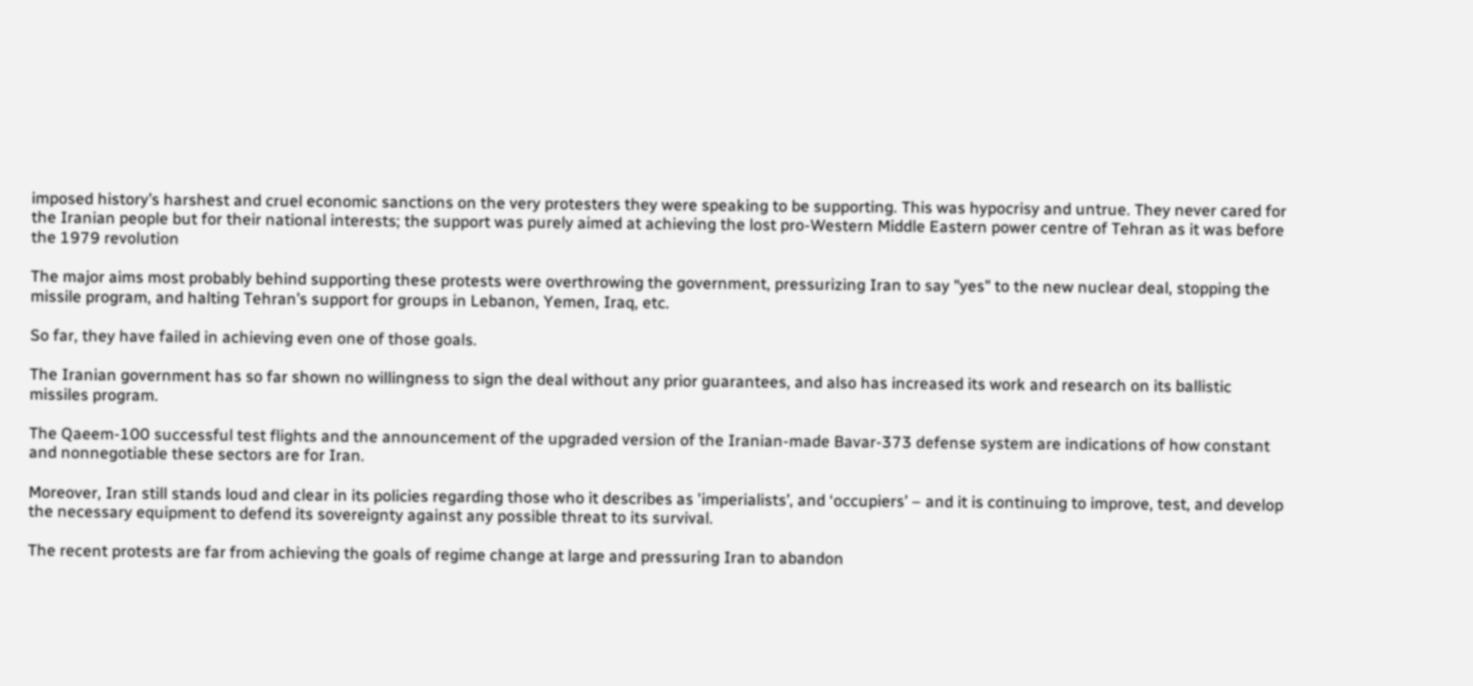imposed history’s harshest and cruel economic sanctions on the very protesters they were speaking to be supporting. This was hypocrisy and untrue. They never cared for the Iranian people but for their national interests; the support was purely aimed at achieving the lost pro-Western Middle Eastern power centre of Tehran as it was before the 1979 revolution

The major aims most probably behind supporting these protests were overthrowing the government, pressurizing Iran to say "yes" to the new nuclear deal, stopping the missile program, and halting Tehran’s support for groups in Lebanon, Yemen, Iraq, etc.

So far, they have failed in achieving even one of those goals.

The Iranian government has so far shown no willingness to sign the deal without any prior guarantees, and also has increased its work and research on its ballistic missiles program.

The Qaeem-100 successful test flights and the announcement of the upgraded version of the Iranian-made Bavar-373 defense system are indications of how constant and nonnegotiable these sectors are for Iran.

Moreover, Iran still stands loud and clear in its policies regarding those who it describes as 'imperialists’, and ‘occupiers’ – and it is continuing to improve, test, and develop the necessary equipment to defend its sovereignty against any possible threat to its survival.

The recent protests are far from achieving the goals of regime change at large and pressuring Iran to abandon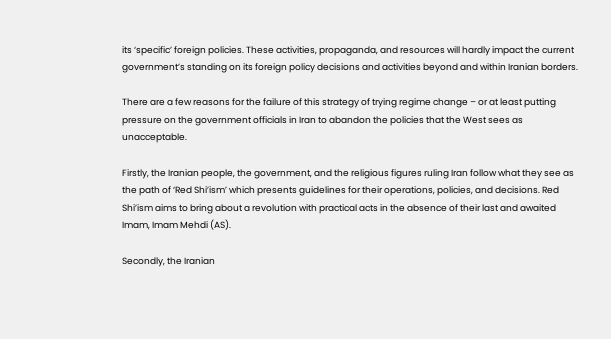its ‘specific’ foreign policies. These activities, propaganda, and resources will hardly impact the current government’s standing on its foreign policy decisions and activities beyond and within Iranian borders.

There are a few reasons for the failure of this strategy of trying regime change – or at least putting pressure on the government officials in Iran to abandon the policies that the West sees as unacceptable.

Firstly, the Iranian people, the government, and the religious figures ruling Iran follow what they see as the path of ‘Red Shi’ism’ which presents guidelines for their operations, policies, and decisions. Red Shi’ism aims to bring about a revolution with practical acts in the absence of their last and awaited Imam, Imam Mehdi (AS).

Secondly, the Iranian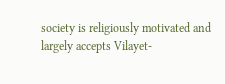society is religiously motivated and largely accepts Vilayet-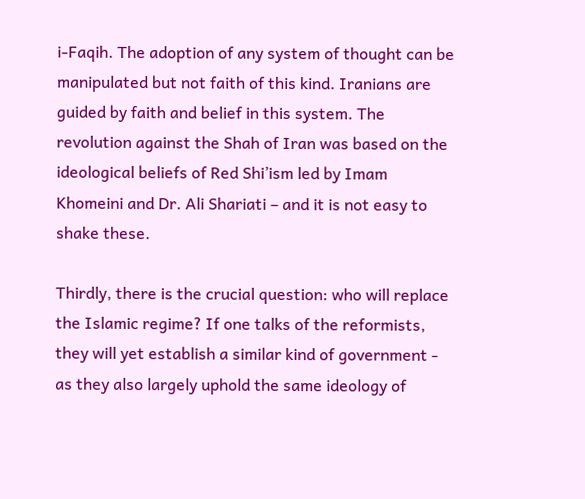i-Faqih. The adoption of any system of thought can be manipulated but not faith of this kind. Iranians are guided by faith and belief in this system. The revolution against the Shah of Iran was based on the ideological beliefs of Red Shi’ism led by Imam Khomeini and Dr. Ali Shariati – and it is not easy to shake these.

Thirdly, there is the crucial question: who will replace the Islamic regime? If one talks of the reformists, they will yet establish a similar kind of government - as they also largely uphold the same ideology of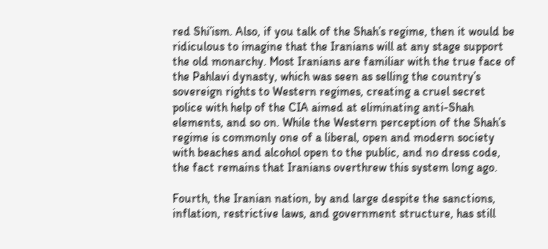red Shi’ism. Also, if you talk of the Shah’s regime, then it would be ridiculous to imagine that the Iranians will at any stage support the old monarchy. Most Iranians are familiar with the true face of the Pahlavi dynasty, which was seen as selling the country’s sovereign rights to Western regimes, creating a cruel secret police with help of the CIA aimed at eliminating anti-Shah elements, and so on. While the Western perception of the Shah’s regime is commonly one of a liberal, open and modern society with beaches and alcohol open to the public, and no dress code, the fact remains that Iranians overthrew this system long ago.

Fourth, the Iranian nation, by and large despite the sanctions, inflation, restrictive laws, and government structure, has still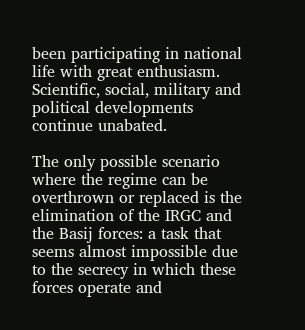been participating in national life with great enthusiasm. Scientific, social, military and political developments continue unabated.

The only possible scenario where the regime can be overthrown or replaced is the elimination of the IRGC and the Basij forces: a task that seems almost impossible due to the secrecy in which these forces operate and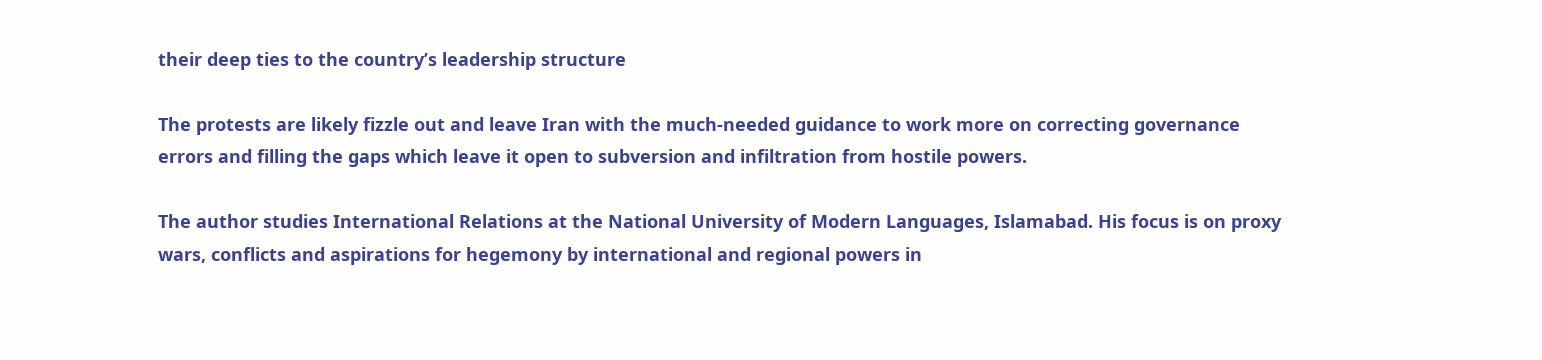their deep ties to the country’s leadership structure

The protests are likely fizzle out and leave Iran with the much-needed guidance to work more on correcting governance errors and filling the gaps which leave it open to subversion and infiltration from hostile powers.

The author studies International Relations at the National University of Modern Languages, Islamabad. His focus is on proxy wars, conflicts and aspirations for hegemony by international and regional powers in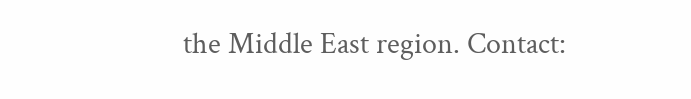the Middle East region. Contact: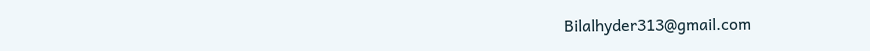Bilalhyder313@gmail.com